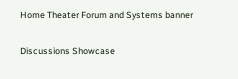Home Theater Forum and Systems banner

Discussions Showcase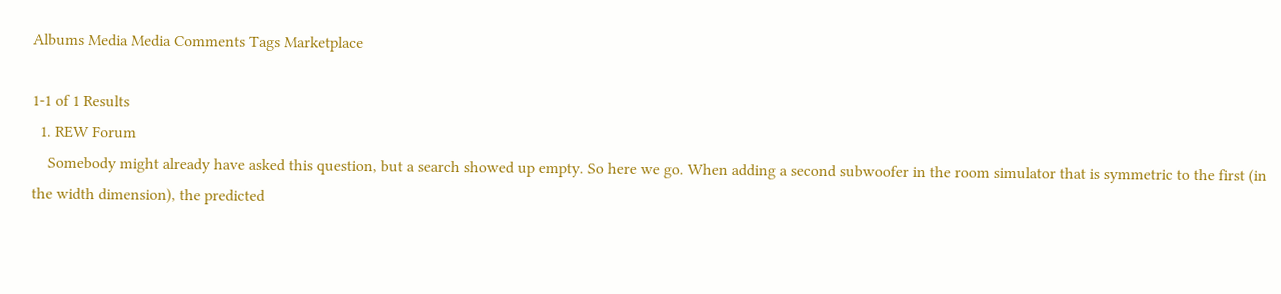Albums Media Media Comments Tags Marketplace

1-1 of 1 Results
  1. REW Forum
    Somebody might already have asked this question, but a search showed up empty. So here we go. When adding a second subwoofer in the room simulator that is symmetric to the first (in the width dimension), the predicted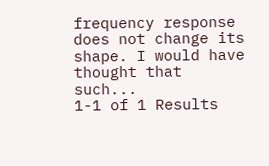frequency response does not change its shape. I would have thought that such...
1-1 of 1 Results